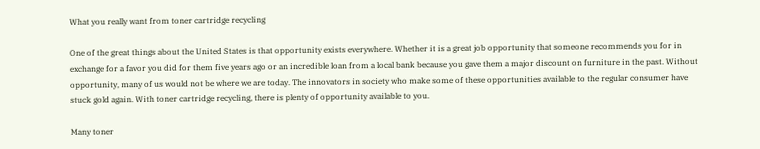What you really want from toner cartridge recycling

One of the great things about the United States is that opportunity exists everywhere. Whether it is a great job opportunity that someone recommends you for in exchange for a favor you did for them five years ago or an incredible loan from a local bank because you gave them a major discount on furniture in the past. Without opportunity, many of us would not be where we are today. The innovators in society who make some of these opportunities available to the regular consumer have stuck gold again. With toner cartridge recycling, there is plenty of opportunity available to you.

Many toner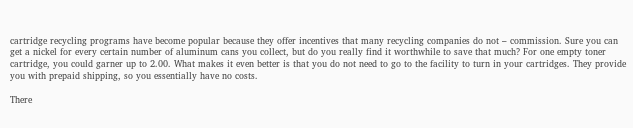cartridge recycling programs have become popular because they offer incentives that many recycling companies do not – commission. Sure you can get a nickel for every certain number of aluminum cans you collect, but do you really find it worthwhile to save that much? For one empty toner cartridge, you could garner up to 2.00. What makes it even better is that you do not need to go to the facility to turn in your cartridges. They provide you with prepaid shipping, so you essentially have no costs.

There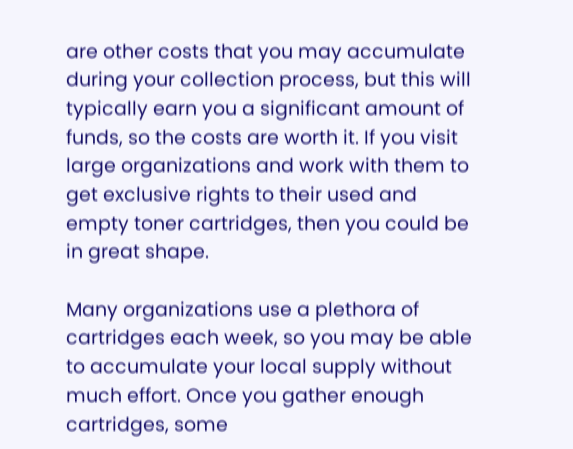are other costs that you may accumulate during your collection process, but this will typically earn you a significant amount of funds, so the costs are worth it. If you visit large organizations and work with them to get exclusive rights to their used and empty toner cartridges, then you could be in great shape.

Many organizations use a plethora of cartridges each week, so you may be able to accumulate your local supply without much effort. Once you gather enough cartridges, some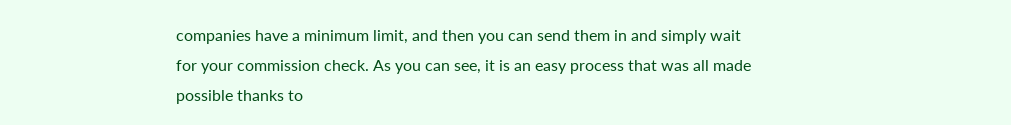companies have a minimum limit, and then you can send them in and simply wait for your commission check. As you can see, it is an easy process that was all made possible thanks to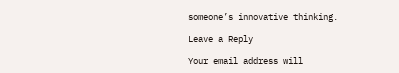someone’s innovative thinking.

Leave a Reply

Your email address will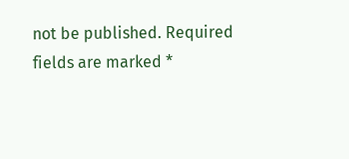not be published. Required fields are marked *